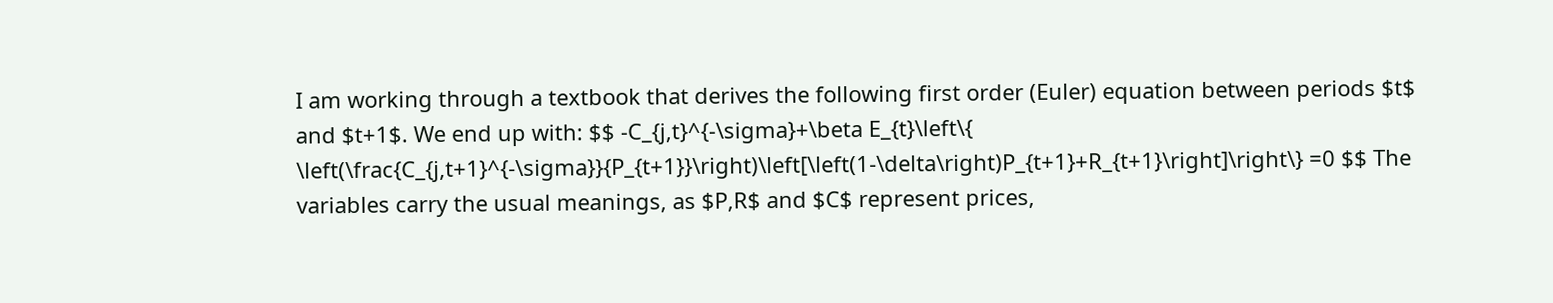I am working through a textbook that derives the following first order (Euler) equation between periods $t$ and $t+1$. We end up with: $$ -C_{j,t}^{-\sigma}+\beta E_{t}\left\{ \left(\frac{C_{j,t+1}^{-\sigma}}{P_{t+1}}\right)\left[\left(1-\delta\right)P_{t+1}+R_{t+1}\right]\right\} =0 $$ The variables carry the usual meanings, as $P,R$ and $C$ represent prices,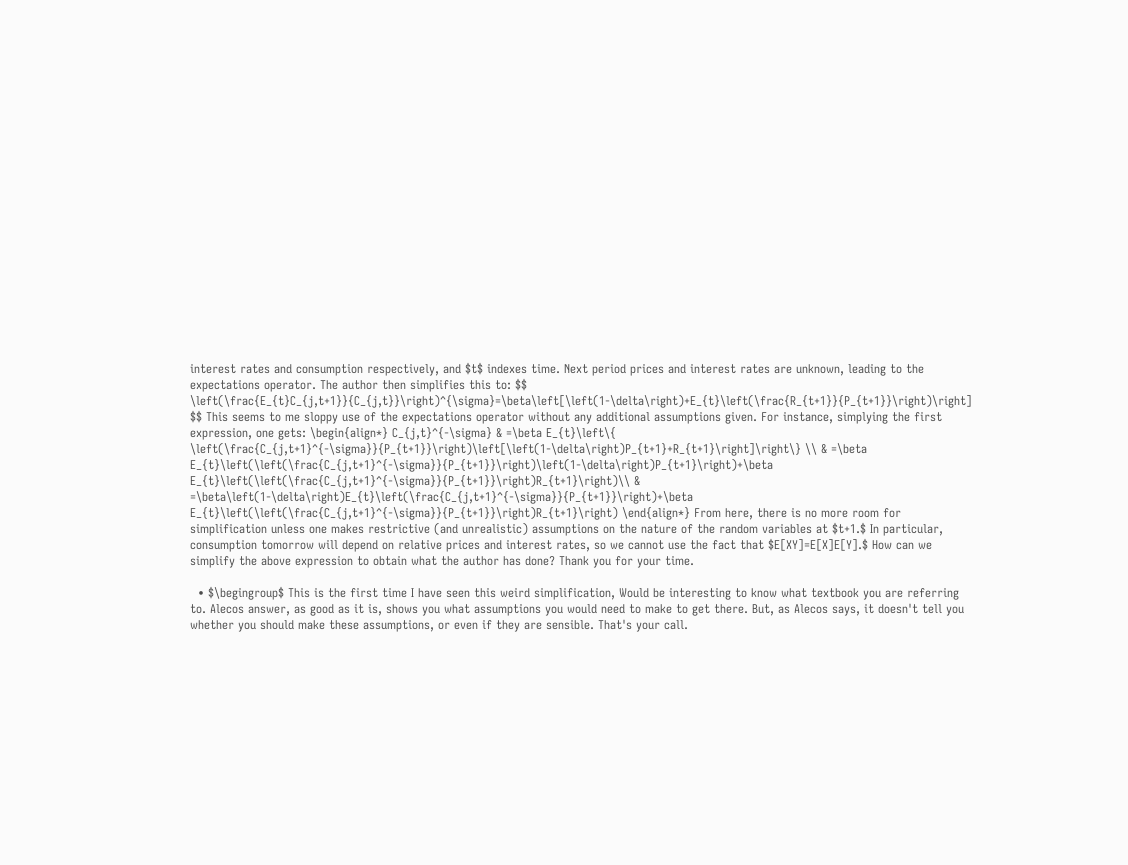interest rates and consumption respectively, and $t$ indexes time. Next period prices and interest rates are unknown, leading to the expectations operator. The author then simplifies this to: $$ \left(\frac{E_{t}C_{j,t+1}}{C_{j,t}}\right)^{\sigma}=\beta\left[\left(1-\delta\right)+E_{t}\left(\frac{R_{t+1}}{P_{t+1}}\right)\right] $$ This seems to me sloppy use of the expectations operator without any additional assumptions given. For instance, simplying the first expression, one gets: \begin{align*} C_{j,t}^{-\sigma} & =\beta E_{t}\left\{ \left(\frac{C_{j,t+1}^{-\sigma}}{P_{t+1}}\right)\left[\left(1-\delta\right)P_{t+1}+R_{t+1}\right]\right\} \\ & =\beta E_{t}\left(\left(\frac{C_{j,t+1}^{-\sigma}}{P_{t+1}}\right)\left(1-\delta\right)P_{t+1}\right)+\beta E_{t}\left(\left(\frac{C_{j,t+1}^{-\sigma}}{P_{t+1}}\right)R_{t+1}\right)\\ & =\beta\left(1-\delta\right)E_{t}\left(\frac{C_{j,t+1}^{-\sigma}}{P_{t+1}}\right)+\beta E_{t}\left(\left(\frac{C_{j,t+1}^{-\sigma}}{P_{t+1}}\right)R_{t+1}\right) \end{align*} From here, there is no more room for simplification unless one makes restrictive (and unrealistic) assumptions on the nature of the random variables at $t+1.$ In particular, consumption tomorrow will depend on relative prices and interest rates, so we cannot use the fact that $E[XY]=E[X]E[Y].$ How can we simplify the above expression to obtain what the author has done? Thank you for your time.

  • $\begingroup$ This is the first time I have seen this weird simplification, Would be interesting to know what textbook you are referring to. Alecos answer, as good as it is, shows you what assumptions you would need to make to get there. But, as Alecos says, it doesn't tell you whether you should make these assumptions, or even if they are sensible. That's your call.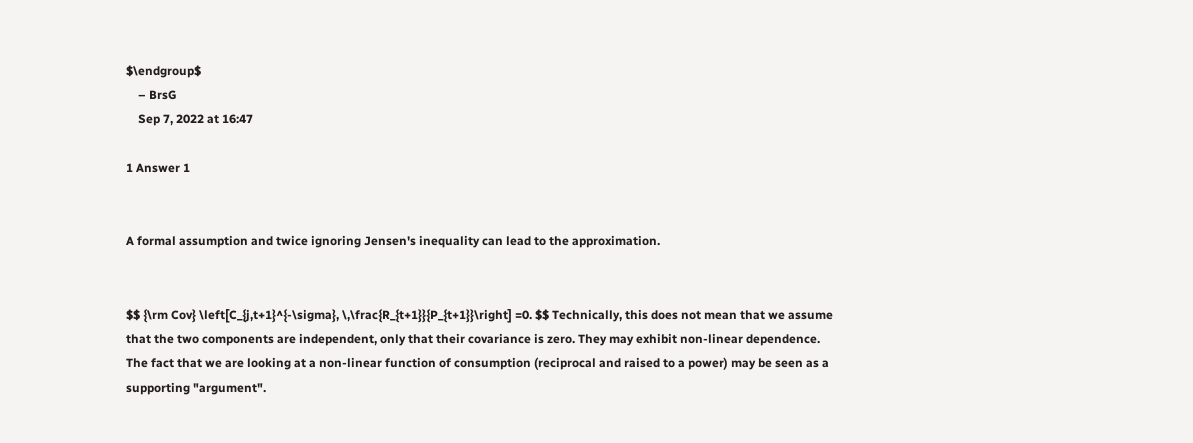$\endgroup$
    – BrsG
    Sep 7, 2022 at 16:47

1 Answer 1


A formal assumption and twice ignoring Jensen's inequality can lead to the approximation.


$$ {\rm Cov} \left[C_{j,t+1}^{-\sigma}, \,\frac{R_{t+1}}{P_{t+1}}\right] =0. $$ Technically, this does not mean that we assume that the two components are independent, only that their covariance is zero. They may exhibit non-linear dependence. The fact that we are looking at a non-linear function of consumption (reciprocal and raised to a power) may be seen as a supporting "argument".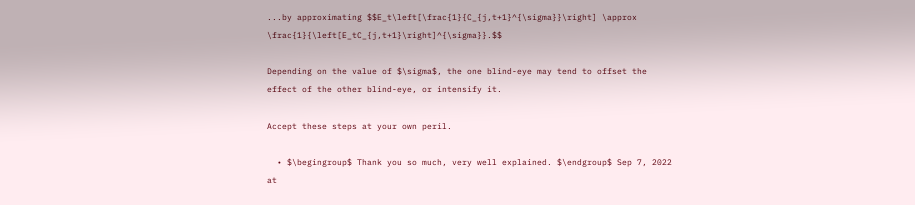...by approximating $$E_t\left[\frac{1}{C_{j,t+1}^{\sigma}}\right] \approx \frac{1}{\left[E_tC_{j,t+1}\right]^{\sigma}}.$$

Depending on the value of $\sigma$, the one blind-eye may tend to offset the effect of the other blind-eye, or intensify it.

Accept these steps at your own peril.

  • $\begingroup$ Thank you so much, very well explained. $\endgroup$ Sep 7, 2022 at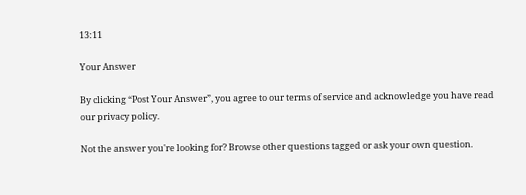13:11

Your Answer

By clicking “Post Your Answer”, you agree to our terms of service and acknowledge you have read our privacy policy.

Not the answer you're looking for? Browse other questions tagged or ask your own question.